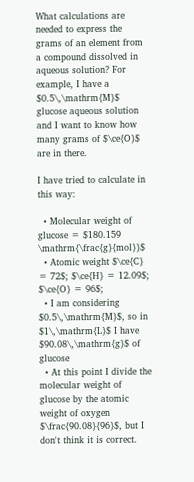What calculations are needed to express the grams of an element from a compound dissolved in aqueous solution? For example, I have a $0.5\,\mathrm{M}$ glucose aqueous solution and I want to know how many grams of $\ce{O}$ are in there.

I have tried to calculate in this way:

  • Molecular weight of glucose = $180.159 \mathrm{\frac{g}{mol}}$
  • Atomic weight $\ce{C} = 72$; $\ce{H} = 12.09$; $\ce{O} = 96$;
  • I am considering $0.5\,\mathrm{M}$, so in $1\,\mathrm{L}$ I have $90.08\,\mathrm{g}$ of glucose
  • At this point I divide the molecular weight of glucose by the atomic weight of oxygen $\frac{90.08}{96}$, but I don't think it is correct.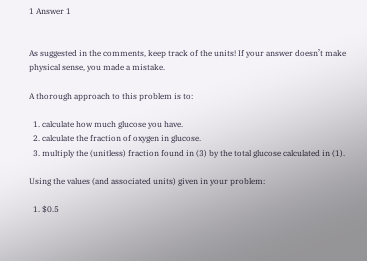1 Answer 1


As suggested in the comments, keep track of the units! If your answer doesn’t make physical sense, you made a mistake.

A thorough approach to this problem is to:

  1. calculate how much glucose you have.
  2. calculate the fraction of oxygen in glucose.
  3. multiply the (unitless) fraction found in (3) by the total glucose calculated in (1).

Using the values (and associated units) given in your problem:

  1. $0.5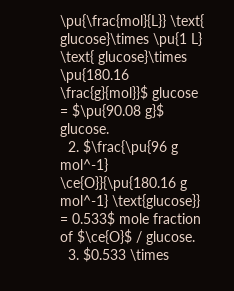\pu{\frac{mol}{L}} \text{ glucose}\times \pu{1 L} \text{ glucose}\times \pu{180.16 \frac{g}{mol}}$ glucose = $\pu{90.08 g}$ glucose.
  2. $\frac{\pu{96 g mol^-1} \ce{O}}{\pu{180.16 g mol^-1} \text{glucose}} = 0.533$ mole fraction of $\ce{O}$ / glucose.
  3. $0.533 \times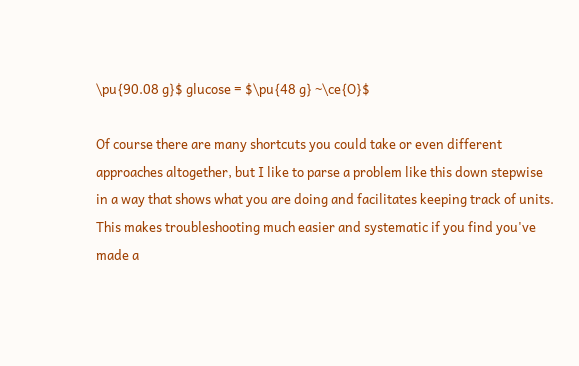\pu{90.08 g}$ glucose = $\pu{48 g} ~\ce{O}$

Of course there are many shortcuts you could take or even different approaches altogether, but I like to parse a problem like this down stepwise in a way that shows what you are doing and facilitates keeping track of units. This makes troubleshooting much easier and systematic if you find you've made a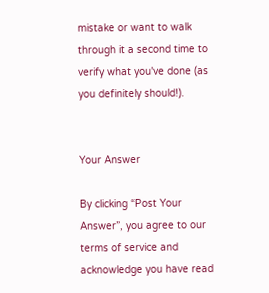mistake or want to walk through it a second time to verify what you've done (as you definitely should!).


Your Answer

By clicking “Post Your Answer”, you agree to our terms of service and acknowledge you have read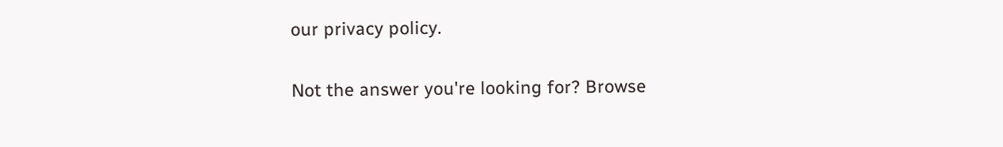our privacy policy.

Not the answer you're looking for? Browse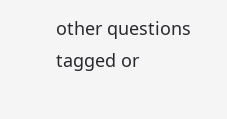other questions tagged or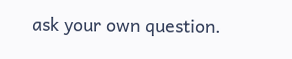ask your own question.